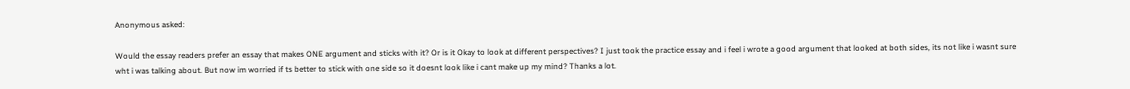Anonymous asked:

Would the essay readers prefer an essay that makes ONE argument and sticks with it? Or is it Okay to look at different perspectives? I just took the practice essay and i feel i wrote a good argument that looked at both sides, its not like i wasnt sure wht i was talking about. But now im worried if ts better to stick with one side so it doesnt look like i cant make up my mind? Thanks a lot.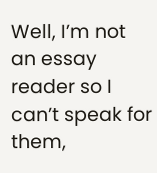Well, I’m not an essay reader so I can’t speak for them,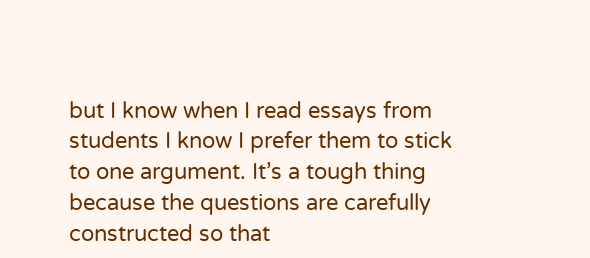but I know when I read essays from students I know I prefer them to stick to one argument. It’s a tough thing because the questions are carefully constructed so that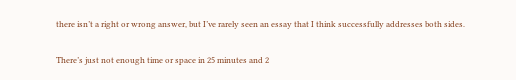there isn’t a right or wrong answer, but I’ve rarely seen an essay that I think successfully addresses both sides.

There’s just not enough time or space in 25 minutes and 2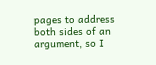pages to address both sides of an argument, so I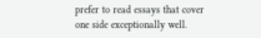prefer to read essays that cover one side exceptionally well.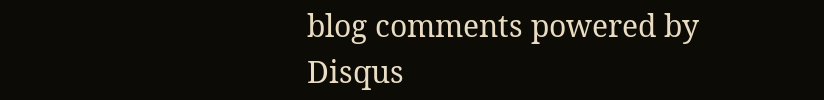blog comments powered by Disqus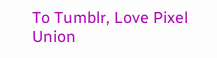To Tumblr, Love Pixel Union